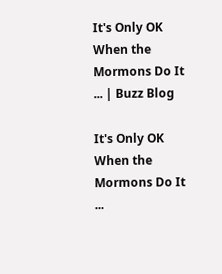It's Only OK When the Mormons Do It ... | Buzz Blog

It's Only OK When the Mormons Do It ...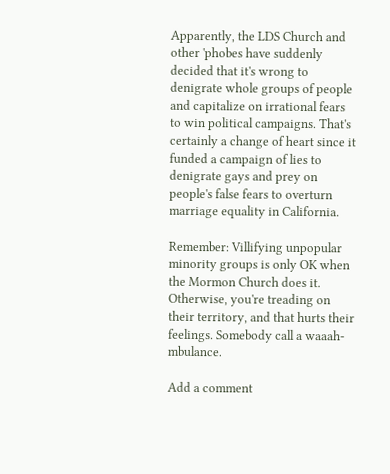Apparently, the LDS Church and other 'phobes have suddenly decided that it's wrong to denigrate whole groups of people and capitalize on irrational fears to win political campaigns. That's certainly a change of heart since it funded a campaign of lies to denigrate gays and prey on people's false fears to overturn marriage equality in California.

Remember: Villifying unpopular minority groups is only OK when the Mormon Church does it. Otherwise, you're treading on their territory, and that hurts their feelings. Somebody call a waaah-mbulance.

Add a comment